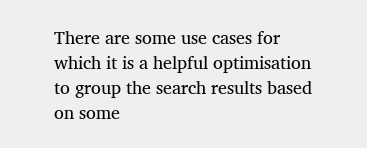There are some use cases for which it is a helpful optimisation to group the search results based on some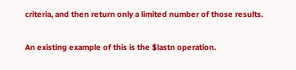criteria, and then return only a limited number of those results.

An existing example of this is the $lastn operation.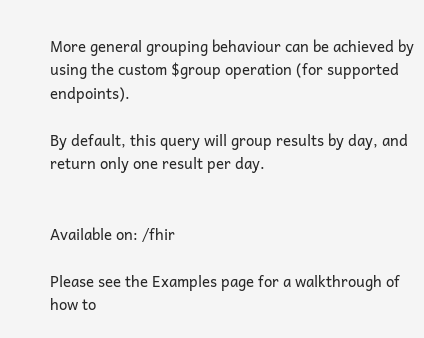More general grouping behaviour can be achieved by using the custom $group operation (for supported endpoints).

By default, this query will group results by day, and return only one result per day.


Available on: /fhir

Please see the Examples page for a walkthrough of how to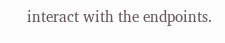interact with the endpoints.